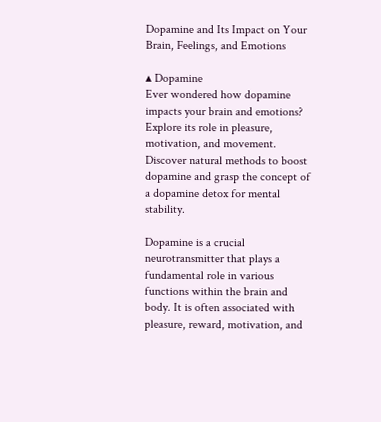Dopamine and Its Impact on Your Brain, Feelings, and Emotions

▴ Dopamine
Ever wondered how dopamine impacts your brain and emotions? Explore its role in pleasure, motivation, and movement. Discover natural methods to boost dopamine and grasp the concept of a dopamine detox for mental stability.

Dopamine is a crucial neurotransmitter that plays a fundamental role in various functions within the brain and body. It is often associated with pleasure, reward, motivation, and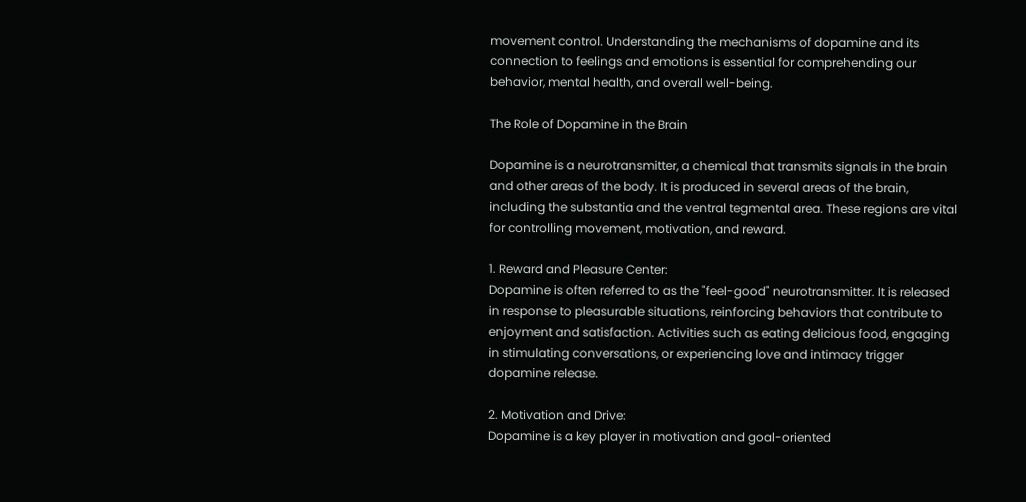movement control. Understanding the mechanisms of dopamine and its connection to feelings and emotions is essential for comprehending our behavior, mental health, and overall well-being.

The Role of Dopamine in the Brain

Dopamine is a neurotransmitter, a chemical that transmits signals in the brain and other areas of the body. It is produced in several areas of the brain, including the substantia and the ventral tegmental area. These regions are vital for controlling movement, motivation, and reward.

1. Reward and Pleasure Center:
Dopamine is often referred to as the "feel-good" neurotransmitter. It is released in response to pleasurable situations, reinforcing behaviors that contribute to enjoyment and satisfaction. Activities such as eating delicious food, engaging in stimulating conversations, or experiencing love and intimacy trigger dopamine release.

2. Motivation and Drive:
Dopamine is a key player in motivation and goal-oriented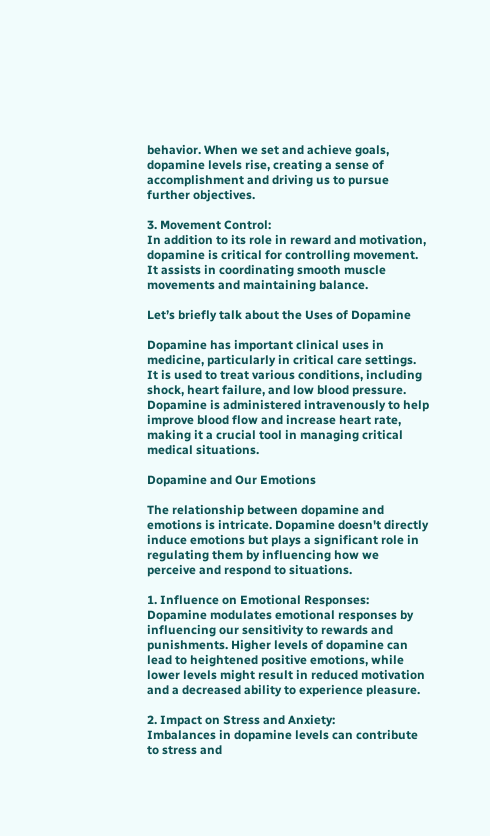behavior. When we set and achieve goals, dopamine levels rise, creating a sense of accomplishment and driving us to pursue further objectives.

3. Movement Control:
In addition to its role in reward and motivation, dopamine is critical for controlling movement. It assists in coordinating smooth muscle movements and maintaining balance.

Let’s briefly talk about the Uses of Dopamine

Dopamine has important clinical uses in medicine, particularly in critical care settings. It is used to treat various conditions, including shock, heart failure, and low blood pressure. Dopamine is administered intravenously to help improve blood flow and increase heart rate, making it a crucial tool in managing critical medical situations.

Dopamine and Our Emotions

The relationship between dopamine and emotions is intricate. Dopamine doesn't directly induce emotions but plays a significant role in regulating them by influencing how we perceive and respond to situations.

1. Influence on Emotional Responses:
Dopamine modulates emotional responses by influencing our sensitivity to rewards and punishments. Higher levels of dopamine can lead to heightened positive emotions, while lower levels might result in reduced motivation and a decreased ability to experience pleasure.

2. Impact on Stress and Anxiety:
Imbalances in dopamine levels can contribute to stress and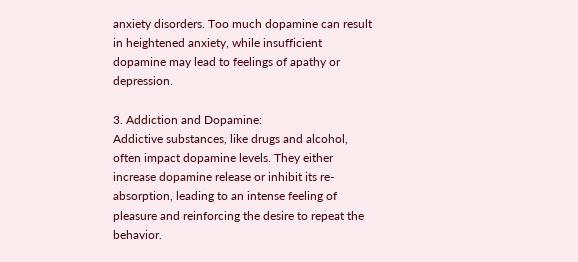anxiety disorders. Too much dopamine can result in heightened anxiety, while insufficient dopamine may lead to feelings of apathy or depression.

3. Addiction and Dopamine:
Addictive substances, like drugs and alcohol, often impact dopamine levels. They either increase dopamine release or inhibit its re-absorption, leading to an intense feeling of pleasure and reinforcing the desire to repeat the behavior.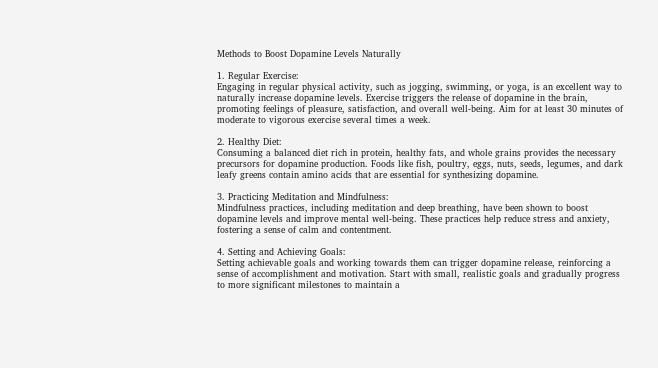Methods to Boost Dopamine Levels Naturally

1. Regular Exercise:
Engaging in regular physical activity, such as jogging, swimming, or yoga, is an excellent way to naturally increase dopamine levels. Exercise triggers the release of dopamine in the brain, promoting feelings of pleasure, satisfaction, and overall well-being. Aim for at least 30 minutes of moderate to vigorous exercise several times a week.

2. Healthy Diet:
Consuming a balanced diet rich in protein, healthy fats, and whole grains provides the necessary precursors for dopamine production. Foods like fish, poultry, eggs, nuts, seeds, legumes, and dark leafy greens contain amino acids that are essential for synthesizing dopamine.

3. Practicing Meditation and Mindfulness:
Mindfulness practices, including meditation and deep breathing, have been shown to boost dopamine levels and improve mental well-being. These practices help reduce stress and anxiety, fostering a sense of calm and contentment.

4. Setting and Achieving Goals:
Setting achievable goals and working towards them can trigger dopamine release, reinforcing a sense of accomplishment and motivation. Start with small, realistic goals and gradually progress to more significant milestones to maintain a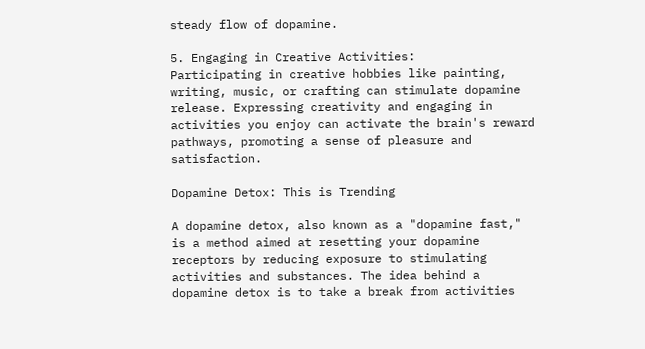steady flow of dopamine.

5. Engaging in Creative Activities:
Participating in creative hobbies like painting, writing, music, or crafting can stimulate dopamine release. Expressing creativity and engaging in activities you enjoy can activate the brain's reward pathways, promoting a sense of pleasure and satisfaction.

Dopamine Detox: This is Trending

A dopamine detox, also known as a "dopamine fast," is a method aimed at resetting your dopamine receptors by reducing exposure to stimulating activities and substances. The idea behind a dopamine detox is to take a break from activities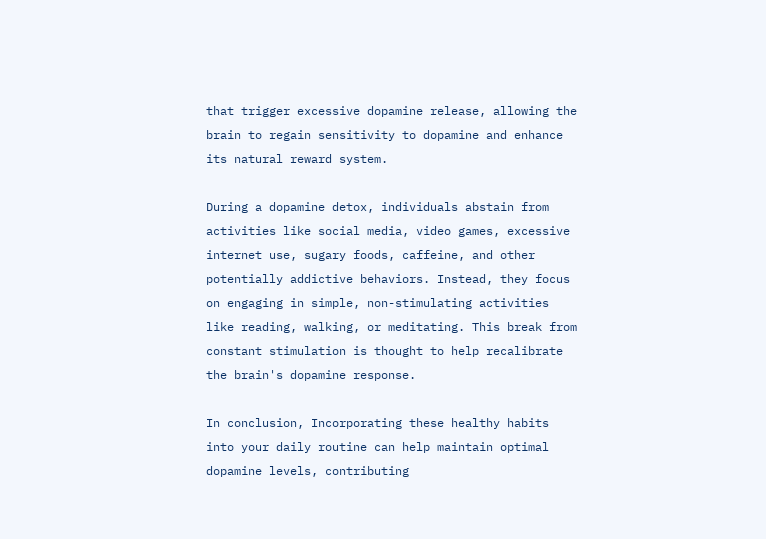that trigger excessive dopamine release, allowing the brain to regain sensitivity to dopamine and enhance its natural reward system.

During a dopamine detox, individuals abstain from activities like social media, video games, excessive internet use, sugary foods, caffeine, and other potentially addictive behaviors. Instead, they focus on engaging in simple, non-stimulating activities like reading, walking, or meditating. This break from constant stimulation is thought to help recalibrate the brain's dopamine response.

In conclusion, Incorporating these healthy habits into your daily routine can help maintain optimal dopamine levels, contributing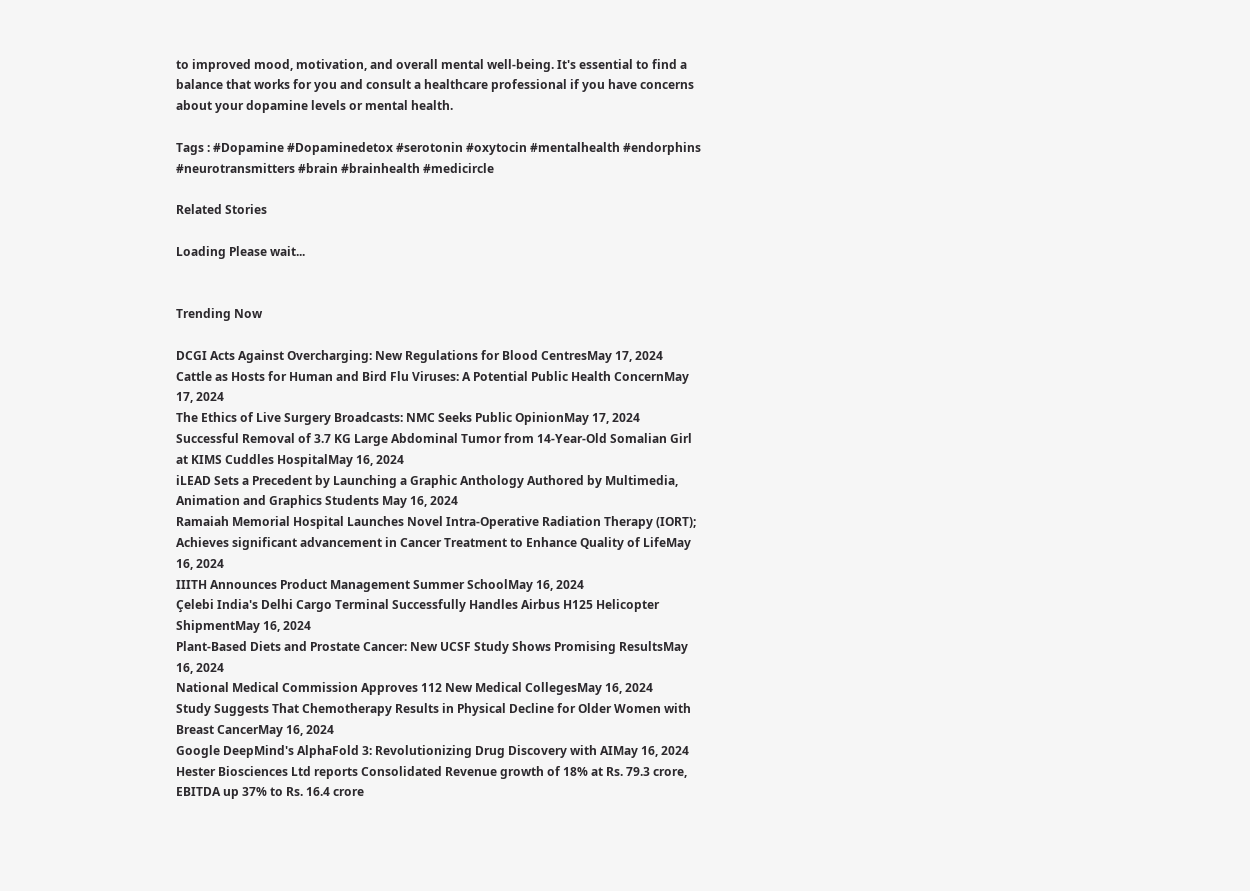to improved mood, motivation, and overall mental well-being. It's essential to find a balance that works for you and consult a healthcare professional if you have concerns about your dopamine levels or mental health.

Tags : #Dopamine #Dopaminedetox #serotonin #oxytocin #mentalhealth #endorphins #neurotransmitters #brain #brainhealth #medicircle

Related Stories

Loading Please wait...


Trending Now

DCGI Acts Against Overcharging: New Regulations for Blood CentresMay 17, 2024
Cattle as Hosts for Human and Bird Flu Viruses: A Potential Public Health ConcernMay 17, 2024
The Ethics of Live Surgery Broadcasts: NMC Seeks Public OpinionMay 17, 2024
Successful Removal of 3.7 KG Large Abdominal Tumor from 14-Year-Old Somalian Girl at KIMS Cuddles HospitalMay 16, 2024
iLEAD Sets a Precedent by Launching a Graphic Anthology Authored by Multimedia, Animation and Graphics Students May 16, 2024
Ramaiah Memorial Hospital Launches Novel Intra-Operative Radiation Therapy (IORT); Achieves significant advancement in Cancer Treatment to Enhance Quality of LifeMay 16, 2024
IIITH Announces Product Management Summer SchoolMay 16, 2024
Çelebi India's Delhi Cargo Terminal Successfully Handles Airbus H125 Helicopter ShipmentMay 16, 2024
Plant-Based Diets and Prostate Cancer: New UCSF Study Shows Promising ResultsMay 16, 2024
National Medical Commission Approves 112 New Medical CollegesMay 16, 2024
Study Suggests That Chemotherapy Results in Physical Decline for Older Women with Breast CancerMay 16, 2024
Google DeepMind's AlphaFold 3: Revolutionizing Drug Discovery with AIMay 16, 2024
Hester Biosciences Ltd reports Consolidated Revenue growth of 18% at Rs. 79.3 crore, EBITDA up 37% to Rs. 16.4 crore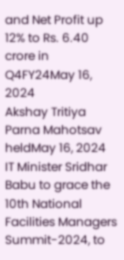and Net Profit up 12% to Rs. 6.40 crore in Q4FY24May 16, 2024
Akshay Tritiya Parna Mahotsav heldMay 16, 2024
IT Minister Sridhar Babu to grace the 10th National Facilities Managers Summit-2024, to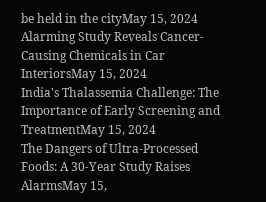be held in the cityMay 15, 2024
Alarming Study Reveals Cancer-Causing Chemicals in Car InteriorsMay 15, 2024
India's Thalassemia Challenge: The Importance of Early Screening and TreatmentMay 15, 2024
The Dangers of Ultra-Processed Foods: A 30-Year Study Raises AlarmsMay 15,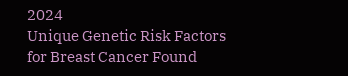2024
Unique Genetic Risk Factors for Breast Cancer Found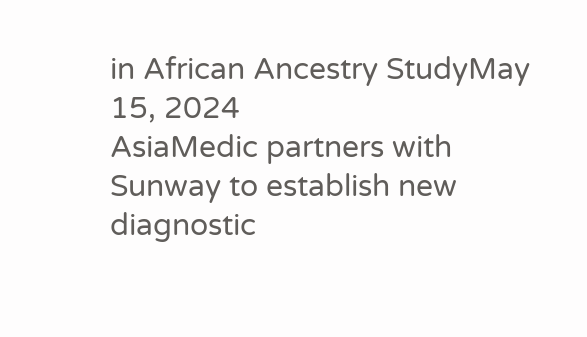in African Ancestry StudyMay 15, 2024
AsiaMedic partners with Sunway to establish new diagnostic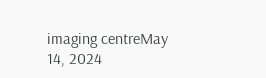imaging centreMay 14, 2024